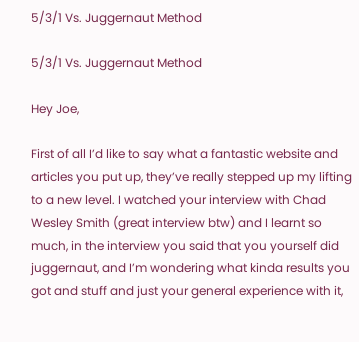5/3/1 Vs. Juggernaut Method

5/3/1 Vs. Juggernaut Method

Hey Joe,

First of all I’d like to say what a fantastic website and articles you put up, they’ve really stepped up my lifting to a new level. I watched your interview with Chad Wesley Smith (great interview btw) and I learnt so much, in the interview you said that you yourself did juggernaut, and I’m wondering what kinda results you got and stuff and just your general experience with it,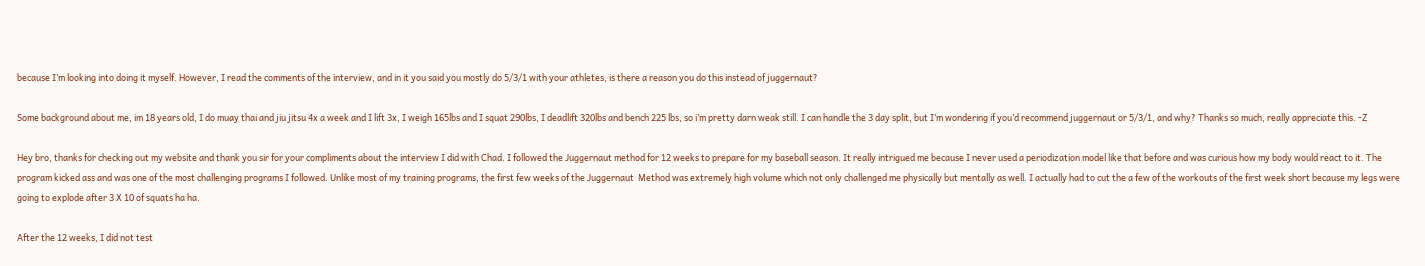because I’m looking into doing it myself. However, I read the comments of the interview, and in it you said you mostly do 5/3/1 with your athletes, is there a reason you do this instead of juggernaut?

Some background about me, im 18 years old, I do muay thai and jiu jitsu 4x a week and I lift 3x, I weigh 165lbs and I squat 290lbs, I deadlift 320lbs and bench 225 lbs, so i’m pretty darn weak still. I can handle the 3 day split, but I’m wondering if you’d recommend juggernaut or 5/3/1, and why? Thanks so much, really appreciate this. -Z

Hey bro, thanks for checking out my website and thank you sir for your compliments about the interview I did with Chad. I followed the Juggernaut method for 12 weeks to prepare for my baseball season. It really intrigued me because I never used a periodization model like that before and was curious how my body would react to it. The program kicked ass and was one of the most challenging programs I followed. Unlike most of my training programs, the first few weeks of the Juggernaut  Method was extremely high volume which not only challenged me physically but mentally as well. I actually had to cut the a few of the workouts of the first week short because my legs were going to explode after 3 X 10 of squats ha ha.

After the 12 weeks, I did not test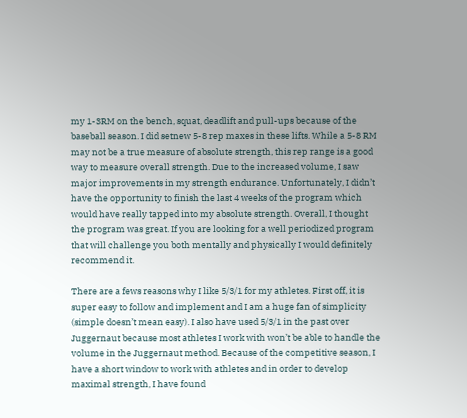my 1-3RM on the bench, squat, deadlift and pull-ups because of the baseball season. I did setnew 5-8 rep maxes in these lifts. While a 5-8 RM may not be a true measure of absolute strength, this rep range is a good way to measure overall strength. Due to the increased volume, I saw major improvements in my strength endurance. Unfortunately, I didn’t have the opportunity to finish the last 4 weeks of the program which would have really tapped into my absolute strength. Overall, I thought the program was great. If you are looking for a well periodized program that will challenge you both mentally and physically I would definitely recommend it.

There are a fews reasons why I like 5/3/1 for my athletes. First off, it is super easy to follow and implement and I am a huge fan of simplicity (simple doesn’t mean easy). I also have used 5/3/1 in the past over Juggernaut because most athletes I work with won’t be able to handle the volume in the Juggernaut method. Because of the competitive season, I have a short window to work with athletes and in order to develop maximal strength, I have found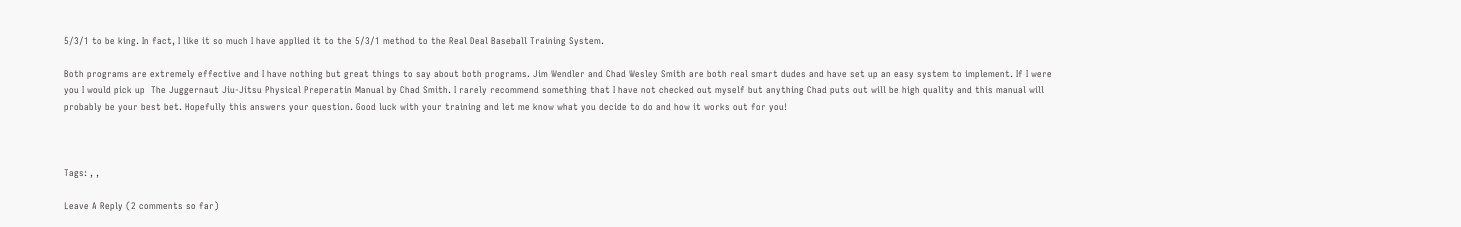5/3/1 to be king. In fact, I like it so much I have applied it to the 5/3/1 method to the Real Deal Baseball Training System.

Both programs are extremely effective and I have nothing but great things to say about both programs. Jim Wendler and Chad Wesley Smith are both real smart dudes and have set up an easy system to implement. If I were you I would pick up  The Juggernaut Jiu-Jitsu Physical Preperatin Manual by Chad Smith. I rarely recommend something that I have not checked out myself but anything Chad puts out will be high quality and this manual will probably be your best bet. Hopefully this answers your question. Good luck with your training and let me know what you decide to do and how it works out for you!



Tags: , ,

Leave A Reply (2 comments so far)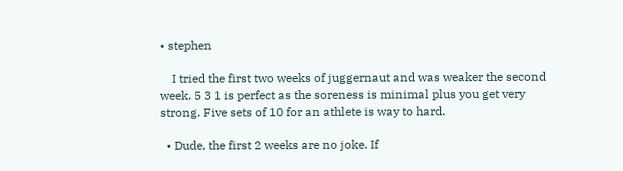• stephen

    I tried the first two weeks of juggernaut and was weaker the second week. 5 3 1 is perfect as the soreness is minimal plus you get very strong. Five sets of 10 for an athlete is way to hard.

  • Dude, the first 2 weeks are no joke. If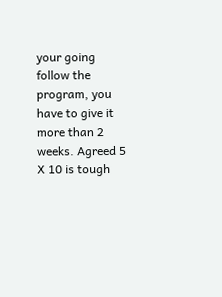your going follow the program, you have to give it more than 2 weeks. Agreed 5 X 10 is tough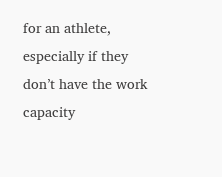for an athlete, especially if they don’t have the work capacity